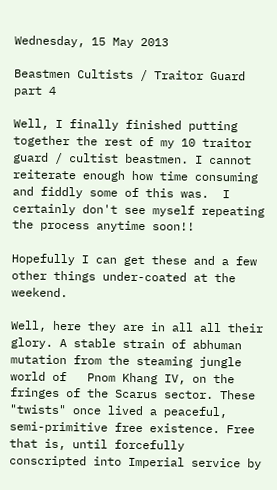Wednesday, 15 May 2013

Beastmen Cultists / Traitor Guard part 4

Well, I finally finished putting together the rest of my 10 traitor guard / cultist beastmen. I cannot reiterate enough how time consuming and fiddly some of this was.  I certainly don't see myself repeating the process anytime soon!!

Hopefully I can get these and a few other things under-coated at the weekend.

Well, here they are in all all their glory. A stable strain of abhuman mutation from the steaming jungle world of   Pnom Khang IV, on the fringes of the Scarus sector. These "twists" once lived a peaceful, semi-primitive free existence. Free that is, until forcefully conscripted into Imperial service by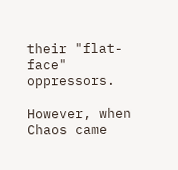their "flat-face" oppressors.

However, when Chaos came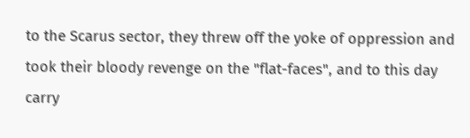to the Scarus sector, they threw off the yoke of oppression and took their bloody revenge on the "flat-faces", and to this day carry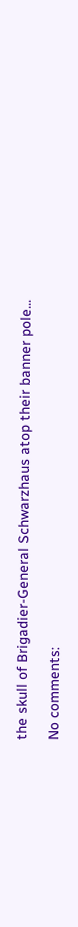the skull of Brigadier-General Schwarzhaus atop their banner pole...

No comments: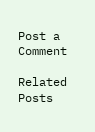Post a Comment

Related Posts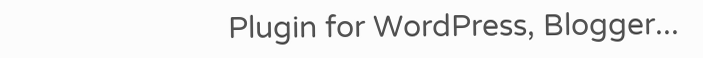Plugin for WordPress, Blogger...